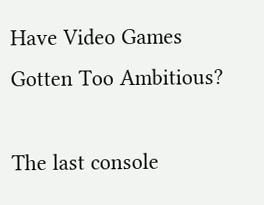Have Video Games Gotten Too Ambitious?

The last console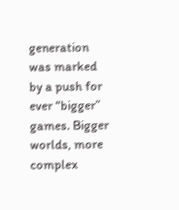generation was marked by a push for ever “bigger” games. Bigger worlds, more complex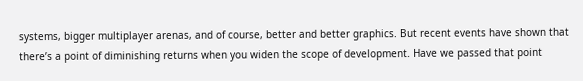systems, bigger multiplayer arenas, and of course, better and better graphics. But recent events have shown that there’s a point of diminishing returns when you widen the scope of development. Have we passed that point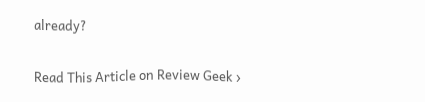already?

Read This Article on Review Geek ›